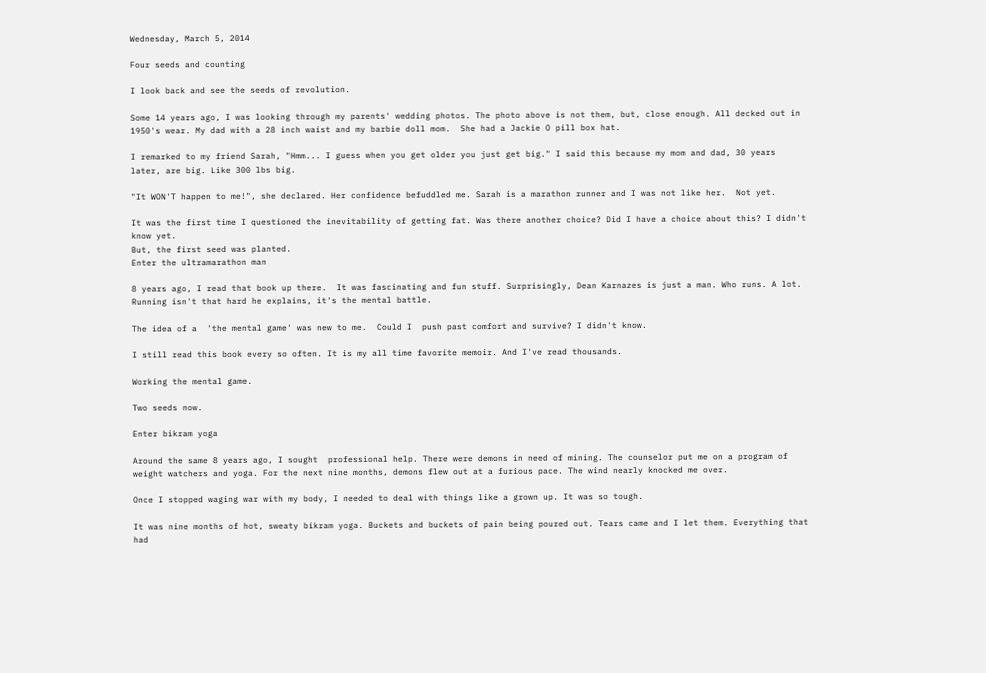Wednesday, March 5, 2014

Four seeds and counting

I look back and see the seeds of revolution.

Some 14 years ago, I was looking through my parents' wedding photos. The photo above is not them, but, close enough. All decked out in 1950's wear. My dad with a 28 inch waist and my barbie doll mom.  She had a Jackie O pill box hat.

I remarked to my friend Sarah, "Hmm... I guess when you get older you just get big." I said this because my mom and dad, 30 years later, are big. Like 300 lbs big.

"It WON'T happen to me!", she declared. Her confidence befuddled me. Sarah is a marathon runner and I was not like her.  Not yet.

It was the first time I questioned the inevitability of getting fat. Was there another choice? Did I have a choice about this? I didn't know yet.
But, the first seed was planted.
Enter the ultramarathon man

8 years ago, I read that book up there.  It was fascinating and fun stuff. Surprisingly, Dean Karnazes is just a man. Who runs. A lot.  Running isn't that hard he explains, it's the mental battle.

The idea of a  'the mental game' was new to me.  Could I  push past comfort and survive? I didn't know.

I still read this book every so often. It is my all time favorite memoir. And I've read thousands.

Working the mental game.

Two seeds now.

Enter bikram yoga

Around the same 8 years ago, I sought  professional help. There were demons in need of mining. The counselor put me on a program of weight watchers and yoga. For the next nine months, demons flew out at a furious pace. The wind nearly knocked me over.

Once I stopped waging war with my body, I needed to deal with things like a grown up. It was so tough.

It was nine months of hot, sweaty bikram yoga. Buckets and buckets of pain being poured out. Tears came and I let them. Everything that had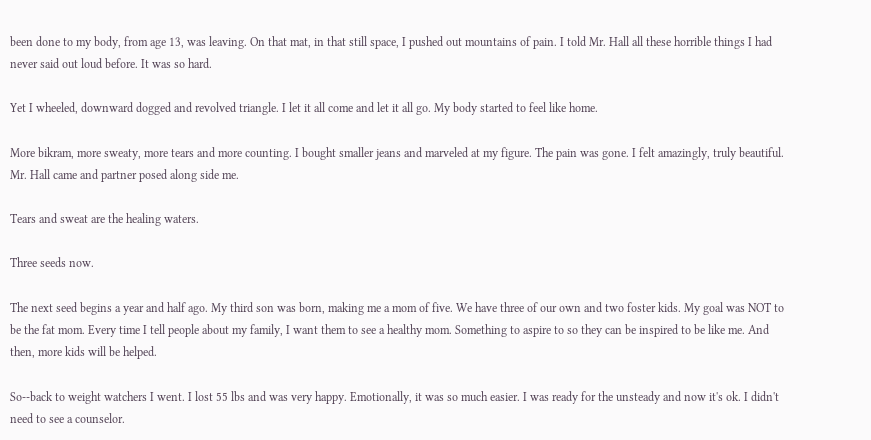been done to my body, from age 13, was leaving. On that mat, in that still space, I pushed out mountains of pain. I told Mr. Hall all these horrible things I had never said out loud before. It was so hard.

Yet I wheeled, downward dogged and revolved triangle. I let it all come and let it all go. My body started to feel like home.

More bikram, more sweaty, more tears and more counting. I bought smaller jeans and marveled at my figure. The pain was gone. I felt amazingly, truly beautiful. Mr. Hall came and partner posed along side me.

Tears and sweat are the healing waters.

Three seeds now.

The next seed begins a year and half ago. My third son was born, making me a mom of five. We have three of our own and two foster kids. My goal was NOT to be the fat mom. Every time I tell people about my family, I want them to see a healthy mom. Something to aspire to so they can be inspired to be like me. And then, more kids will be helped.

So--back to weight watchers I went. I lost 55 lbs and was very happy. Emotionally, it was so much easier. I was ready for the unsteady and now it's ok. I didn't need to see a counselor.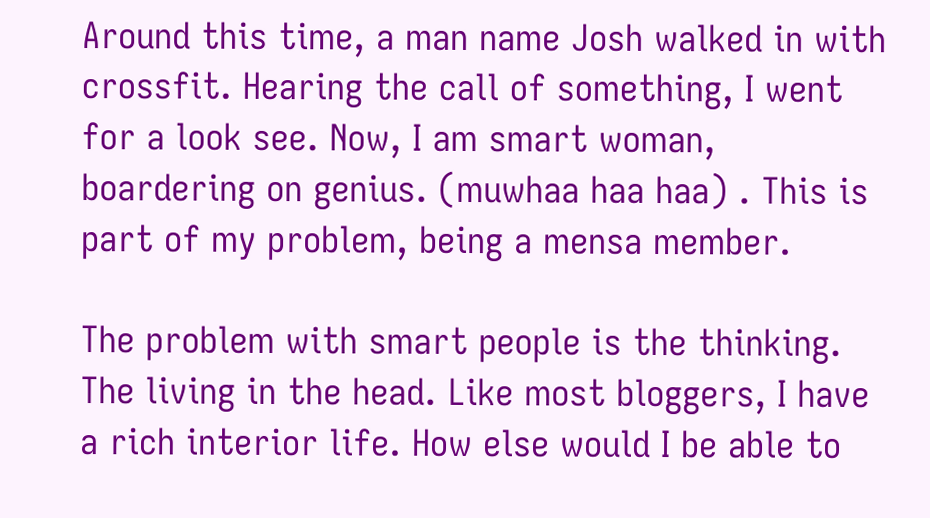Around this time, a man name Josh walked in with crossfit. Hearing the call of something, I went for a look see. Now, I am smart woman, boardering on genius. (muwhaa haa haa) . This is part of my problem, being a mensa member.

The problem with smart people is the thinking. The living in the head. Like most bloggers, I have a rich interior life. How else would I be able to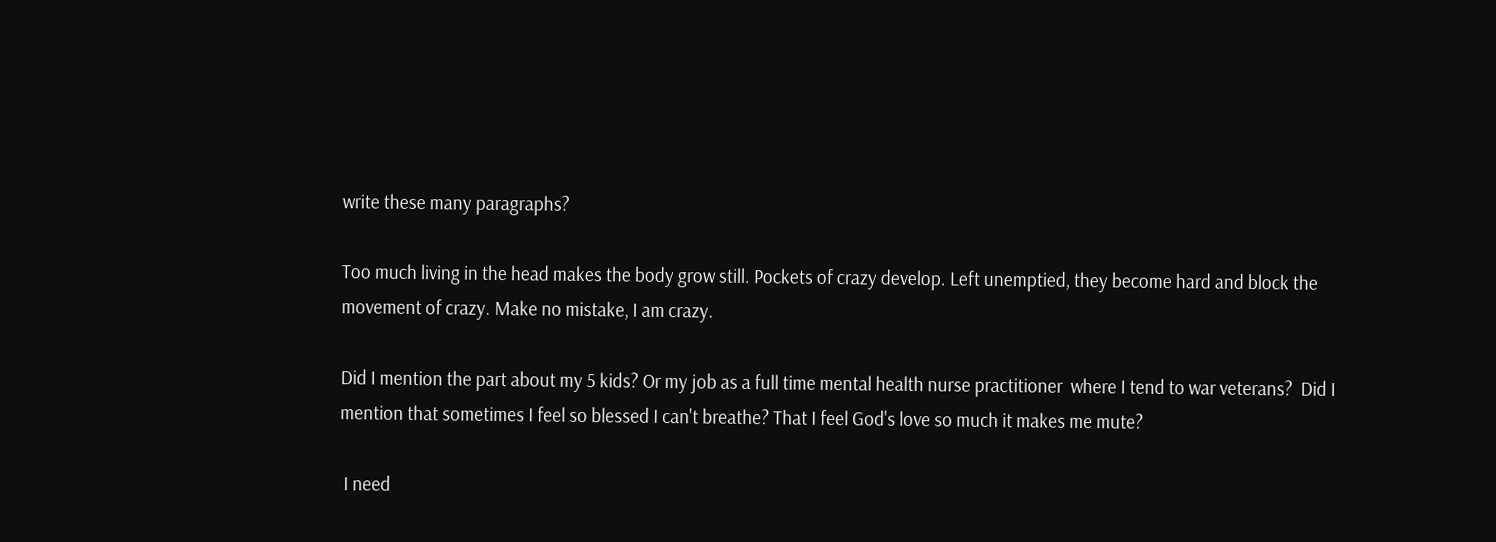write these many paragraphs?

Too much living in the head makes the body grow still. Pockets of crazy develop. Left unemptied, they become hard and block the movement of crazy. Make no mistake, I am crazy.

Did I mention the part about my 5 kids? Or my job as a full time mental health nurse practitioner  where I tend to war veterans?  Did I mention that sometimes I feel so blessed I can't breathe? That I feel God's love so much it makes me mute?

 I need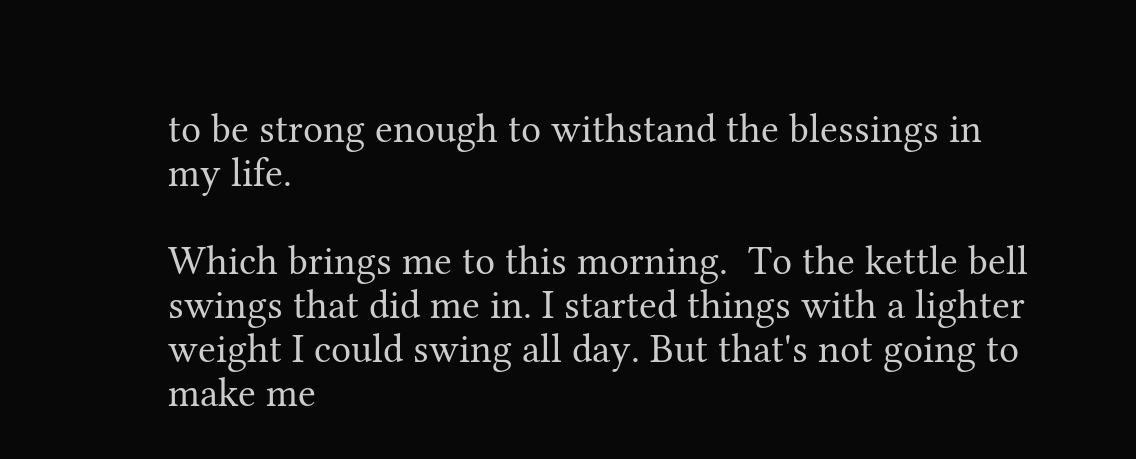to be strong enough to withstand the blessings in my life.

Which brings me to this morning.  To the kettle bell swings that did me in. I started things with a lighter weight I could swing all day. But that's not going to make me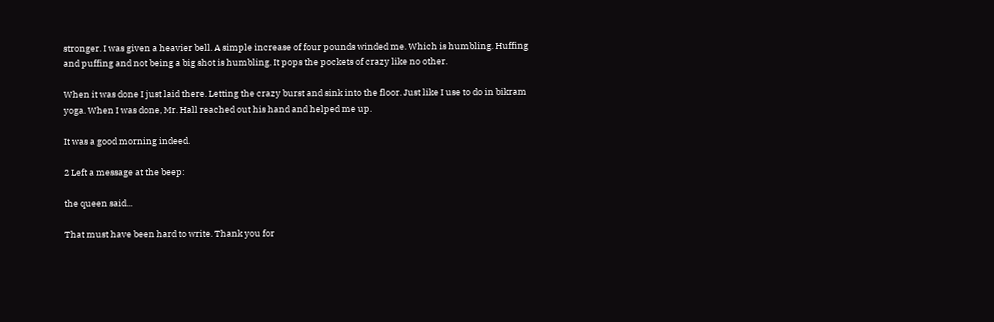stronger. I was given a heavier bell. A simple increase of four pounds winded me. Which is humbling. Huffing and puffing and not being a big shot is humbling. It pops the pockets of crazy like no other.

When it was done I just laid there. Letting the crazy burst and sink into the floor. Just like I use to do in bikram yoga. When I was done, Mr. Hall reached out his hand and helped me up.

It was a good morning indeed.

2 Left a message at the beep:

the queen said...

That must have been hard to write. Thank you for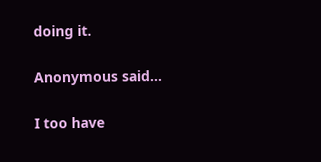doing it.

Anonymous said...

I too have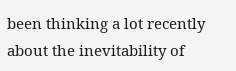been thinking a lot recently about the inevitability of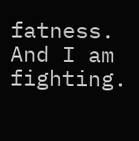fatness. And I am fighting.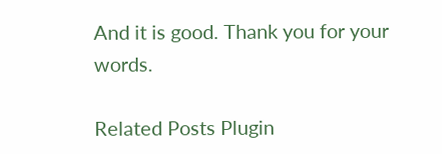And it is good. Thank you for your words.

Related Posts Plugin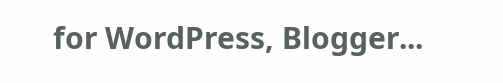for WordPress, Blogger...